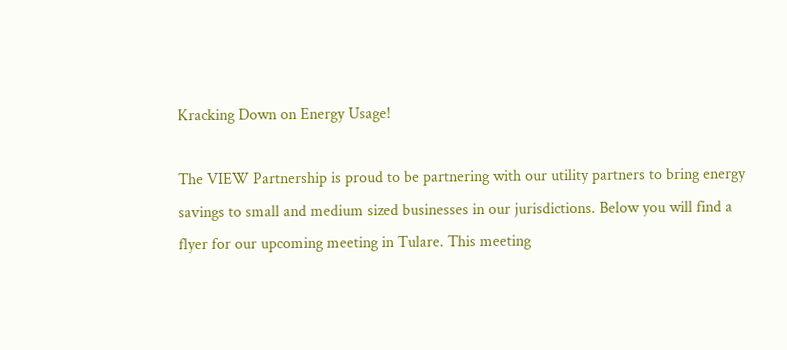Kracking Down on Energy Usage!

The VIEW Partnership is proud to be partnering with our utility partners to bring energy savings to small and medium sized businesses in our jurisdictions. Below you will find a flyer for our upcoming meeting in Tulare. This meeting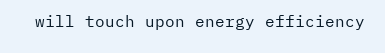will touch upon energy efficiency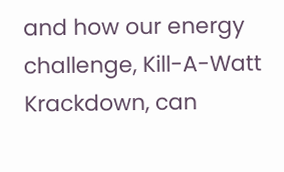and how our energy challenge, Kill-A-Watt Krackdown, can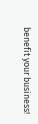benefit your business!